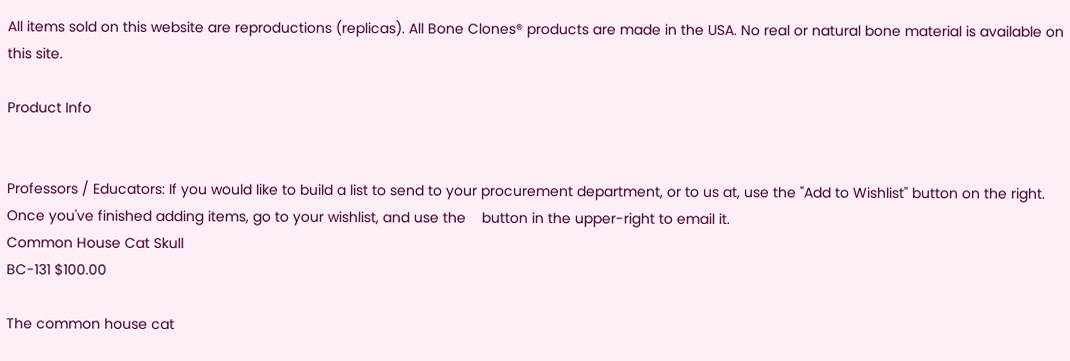All items sold on this website are reproductions (replicas). All Bone Clones® products are made in the USA. No real or natural bone material is available on this site.

Product Info


Professors / Educators: If you would like to build a list to send to your procurement department, or to us at, use the "Add to Wishlist" button on the right. Once you've finished adding items, go to your wishlist, and use the    button in the upper-right to email it.
Common House Cat Skull
BC-131 $100.00

The common house cat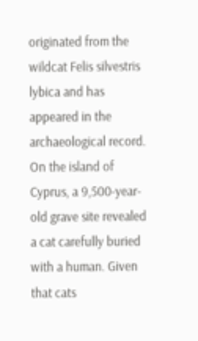originated from the wildcat Felis silvestris lybica and has appeared in the archaeological record. On the island of Cyprus, a 9,500-year-old grave site revealed a cat carefully buried with a human. Given that cats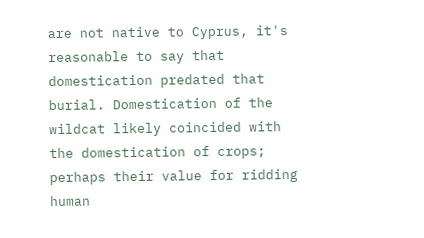are not native to Cyprus, it's reasonable to say that domestication predated that burial. Domestication of the wildcat likely coincided with the domestication of crops; perhaps their value for ridding human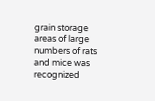grain storage areas of large numbers of rats and mice was recognized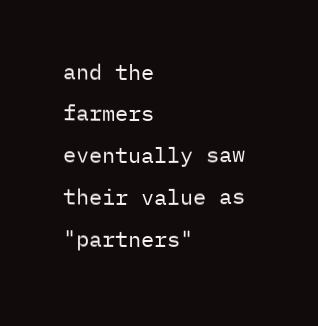and the farmers eventually saw their value as "partners"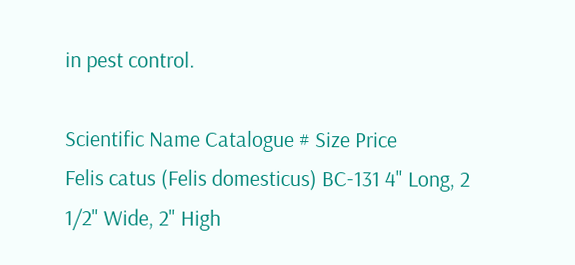in pest control.

Scientific Name Catalogue # Size Price
Felis catus (Felis domesticus) BC-131 4" Long, 2 1/2" Wide, 2" High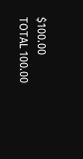$100.00
TOTAL 100.00